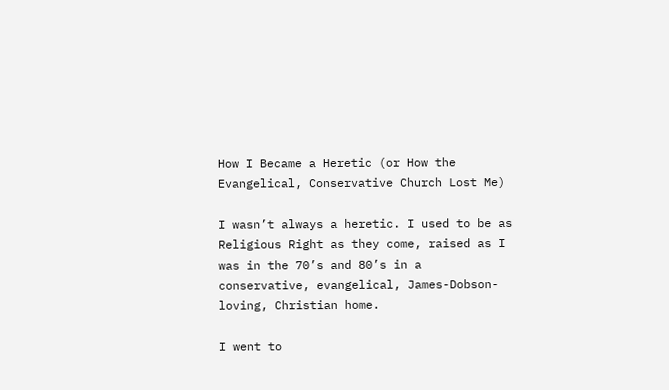How I Became a Heretic (or How the Evangelical, Conservative Church Lost Me)

I wasn’t always a heretic. I used to be as Religious Right as they come, raised as I was in the 70’s and 80’s in a conservative, evangelical, James-Dobson-loving, Christian home.

I went to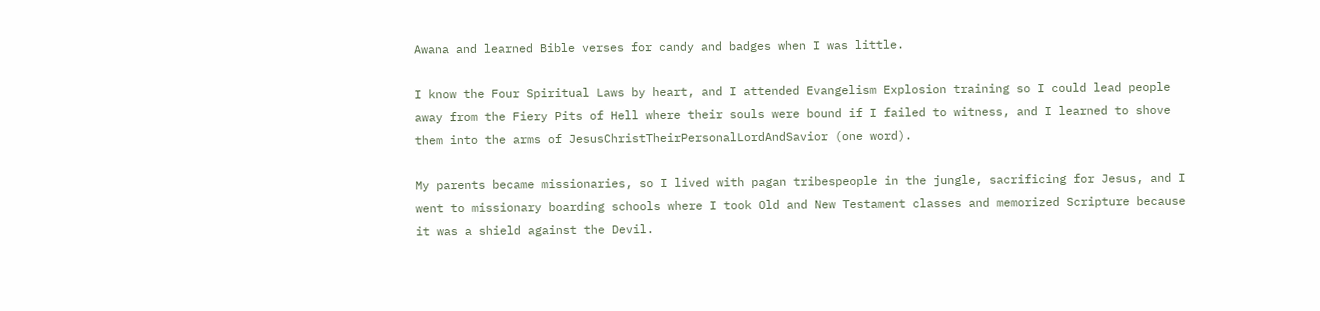Awana and learned Bible verses for candy and badges when I was little.

I know the Four Spiritual Laws by heart, and I attended Evangelism Explosion training so I could lead people away from the Fiery Pits of Hell where their souls were bound if I failed to witness, and I learned to shove them into the arms of JesusChristTheirPersonalLordAndSavior (one word).

My parents became missionaries, so I lived with pagan tribespeople in the jungle, sacrificing for Jesus, and I went to missionary boarding schools where I took Old and New Testament classes and memorized Scripture because it was a shield against the Devil.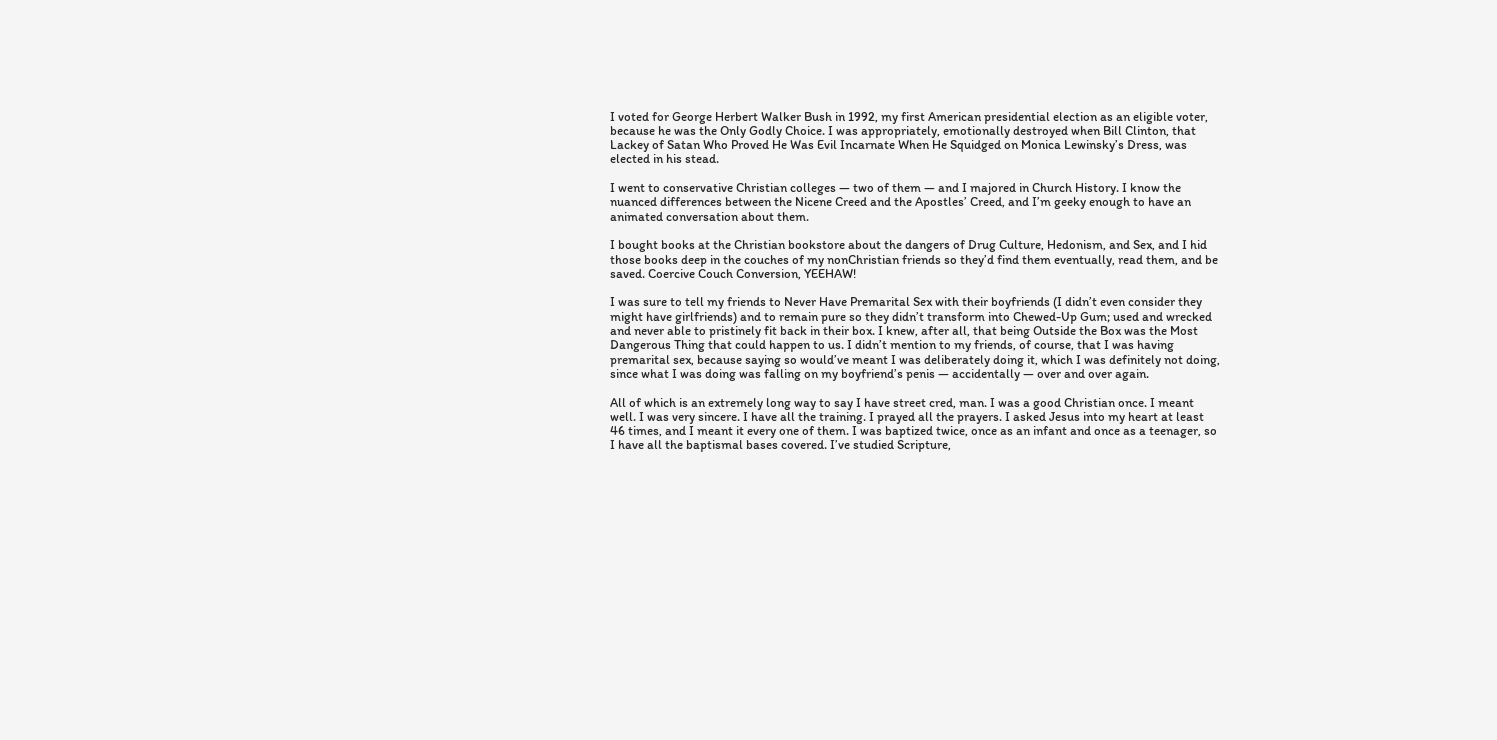I voted for George Herbert Walker Bush in 1992, my first American presidential election as an eligible voter, because he was the Only Godly Choice. I was appropriately, emotionally destroyed when Bill Clinton, that Lackey of Satan Who Proved He Was Evil Incarnate When He Squidged on Monica Lewinsky’s Dress, was elected in his stead.

I went to conservative Christian colleges — two of them — and I majored in Church History. I know the nuanced differences between the Nicene Creed and the Apostles’ Creed, and I’m geeky enough to have an animated conversation about them.

I bought books at the Christian bookstore about the dangers of Drug Culture, Hedonism, and Sex, and I hid those books deep in the couches of my nonChristian friends so they’d find them eventually, read them, and be saved. Coercive Couch Conversion, YEEHAW!

I was sure to tell my friends to Never Have Premarital Sex with their boyfriends (I didn’t even consider they might have girlfriends) and to remain pure so they didn’t transform into Chewed-Up Gum; used and wrecked and never able to pristinely fit back in their box. I knew, after all, that being Outside the Box was the Most Dangerous Thing that could happen to us. I didn’t mention to my friends, of course, that I was having premarital sex, because saying so would’ve meant I was deliberately doing it, which I was definitely not doing, since what I was doing was falling on my boyfriend’s penis — accidentally — over and over again.

All of which is an extremely long way to say I have street cred, man. I was a good Christian once. I meant well. I was very sincere. I have all the training. I prayed all the prayers. I asked Jesus into my heart at least 46 times, and I meant it every one of them. I was baptized twice, once as an infant and once as a teenager, so I have all the baptismal bases covered. I’ve studied Scripture,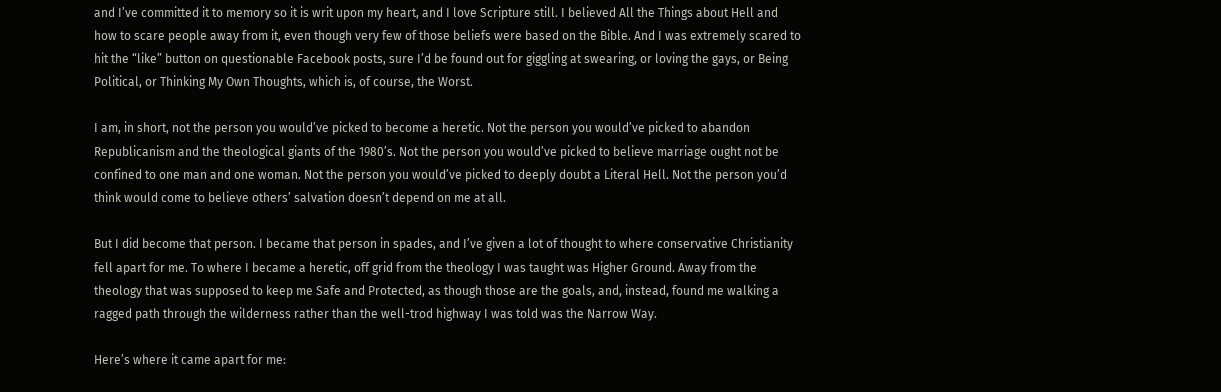and I’ve committed it to memory so it is writ upon my heart, and I love Scripture still. I believed All the Things about Hell and how to scare people away from it, even though very few of those beliefs were based on the Bible. And I was extremely scared to hit the “like” button on questionable Facebook posts, sure I’d be found out for giggling at swearing, or loving the gays, or Being Political, or Thinking My Own Thoughts, which is, of course, the Worst.

I am, in short, not the person you would’ve picked to become a heretic. Not the person you would’ve picked to abandon Republicanism and the theological giants of the 1980’s. Not the person you would’ve picked to believe marriage ought not be confined to one man and one woman. Not the person you would’ve picked to deeply doubt a Literal Hell. Not the person you’d think would come to believe others’ salvation doesn’t depend on me at all.

But I did become that person. I became that person in spades, and I’ve given a lot of thought to where conservative Christianity fell apart for me. To where I became a heretic, off grid from the theology I was taught was Higher Ground. Away from the theology that was supposed to keep me Safe and Protected, as though those are the goals, and, instead, found me walking a ragged path through the wilderness rather than the well-trod highway I was told was the Narrow Way.

Here’s where it came apart for me: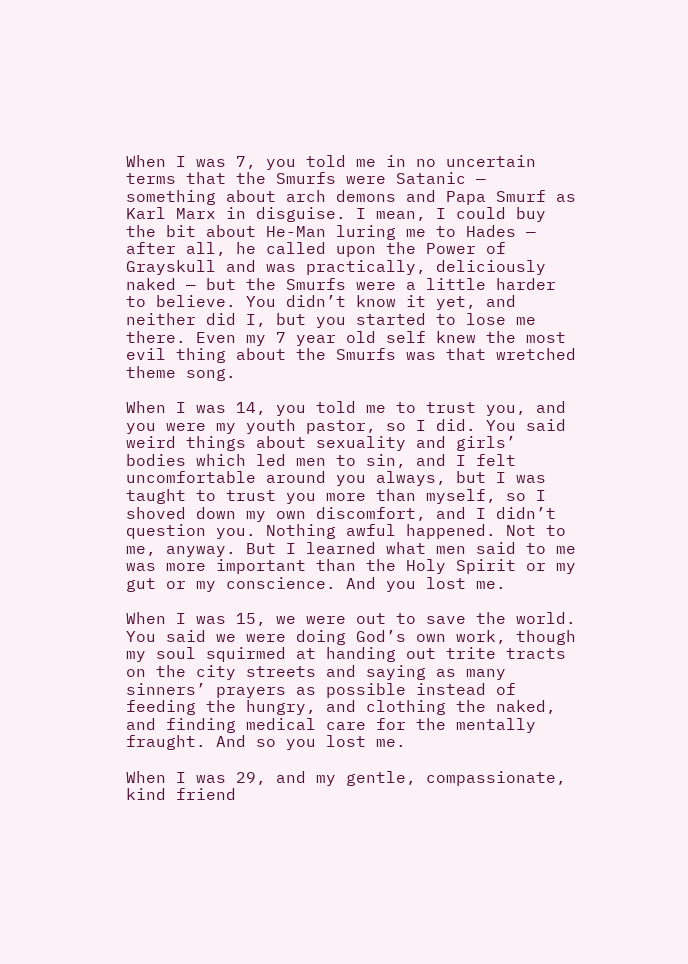When I was 7, you told me in no uncertain terms that the Smurfs were Satanic — something about arch demons and Papa Smurf as Karl Marx in disguise. I mean, I could buy the bit about He-Man luring me to Hades — after all, he called upon the Power of Grayskull and was practically, deliciously naked — but the Smurfs were a little harder to believe. You didn’t know it yet, and neither did I, but you started to lose me there. Even my 7 year old self knew the most evil thing about the Smurfs was that wretched theme song.

When I was 14, you told me to trust you, and you were my youth pastor, so I did. You said weird things about sexuality and girls’ bodies which led men to sin, and I felt uncomfortable around you always, but I was taught to trust you more than myself, so I shoved down my own discomfort, and I didn’t question you. Nothing awful happened. Not to me, anyway. But I learned what men said to me was more important than the Holy Spirit or my gut or my conscience. And you lost me.

When I was 15, we were out to save the world. You said we were doing God’s own work, though my soul squirmed at handing out trite tracts on the city streets and saying as many sinners’ prayers as possible instead of feeding the hungry, and clothing the naked, and finding medical care for the mentally fraught. And so you lost me.

When I was 29, and my gentle, compassionate, kind friend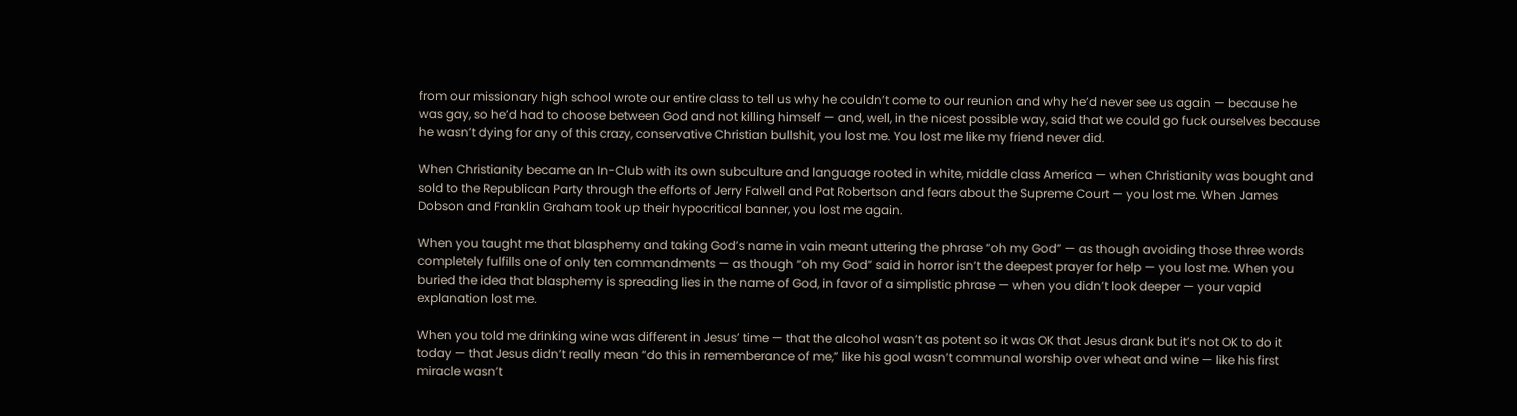from our missionary high school wrote our entire class to tell us why he couldn’t come to our reunion and why he’d never see us again — because he was gay, so he’d had to choose between God and not killing himself — and, well, in the nicest possible way, said that we could go fuck ourselves because he wasn’t dying for any of this crazy, conservative Christian bullshit, you lost me. You lost me like my friend never did.

When Christianity became an In-Club with its own subculture and language rooted in white, middle class America — when Christianity was bought and sold to the Republican Party through the efforts of Jerry Falwell and Pat Robertson and fears about the Supreme Court — you lost me. When James Dobson and Franklin Graham took up their hypocritical banner, you lost me again.

When you taught me that blasphemy and taking God’s name in vain meant uttering the phrase “oh my God” — as though avoiding those three words completely fulfills one of only ten commandments — as though “oh my God” said in horror isn’t the deepest prayer for help — you lost me. When you buried the idea that blasphemy is spreading lies in the name of God, in favor of a simplistic phrase — when you didn’t look deeper — your vapid explanation lost me.

When you told me drinking wine was different in Jesus’ time — that the alcohol wasn’t as potent so it was OK that Jesus drank but it’s not OK to do it today — that Jesus didn’t really mean “do this in rememberance of me,” like his goal wasn’t communal worship over wheat and wine — like his first miracle wasn’t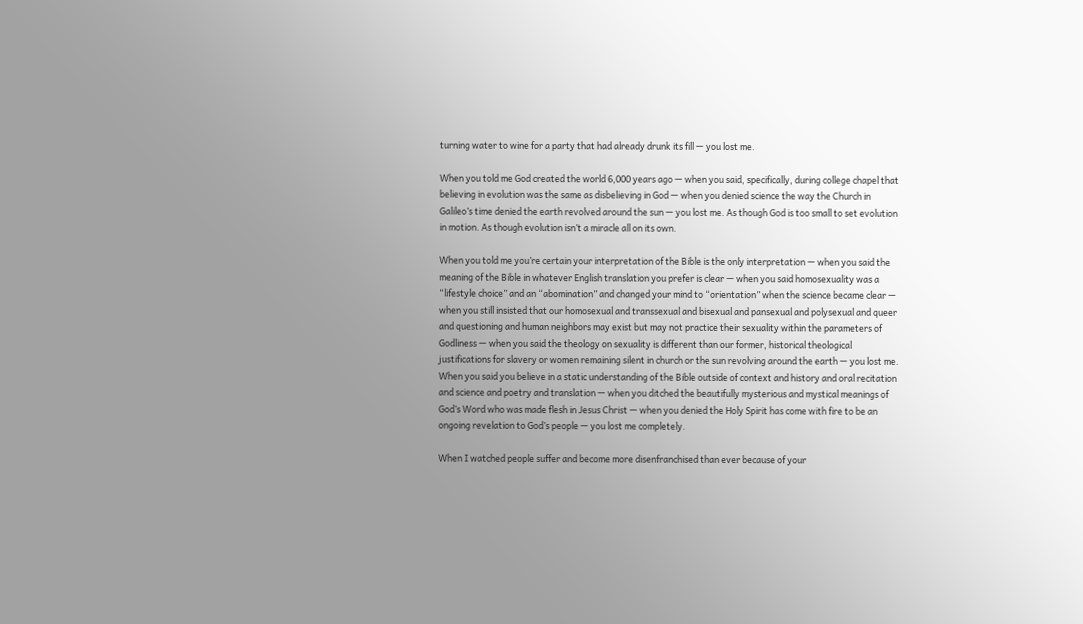turning water to wine for a party that had already drunk its fill — you lost me.

When you told me God created the world 6,000 years ago — when you said, specifically, during college chapel that believing in evolution was the same as disbelieving in God — when you denied science the way the Church in Galileo’s time denied the earth revolved around the sun — you lost me. As though God is too small to set evolution in motion. As though evolution isn’t a miracle all on its own.

When you told me you’re certain your interpretation of the Bible is the only interpretation — when you said the meaning of the Bible in whatever English translation you prefer is clear — when you said homosexuality was a “lifestyle choice” and an “abomination” and changed your mind to “orientation” when the science became clear — when you still insisted that our homosexual and transsexual and bisexual and pansexual and polysexual and queer and questioning and human neighbors may exist but may not practice their sexuality within the parameters of Godliness — when you said the theology on sexuality is different than our former, historical theological justifications for slavery or women remaining silent in church or the sun revolving around the earth — you lost me. When you said you believe in a static understanding of the Bible outside of context and history and oral recitation and science and poetry and translation — when you ditched the beautifully mysterious and mystical meanings of God’s Word who was made flesh in Jesus Christ — when you denied the Holy Spirit has come with fire to be an ongoing revelation to God’s people — you lost me completely.

When I watched people suffer and become more disenfranchised than ever because of your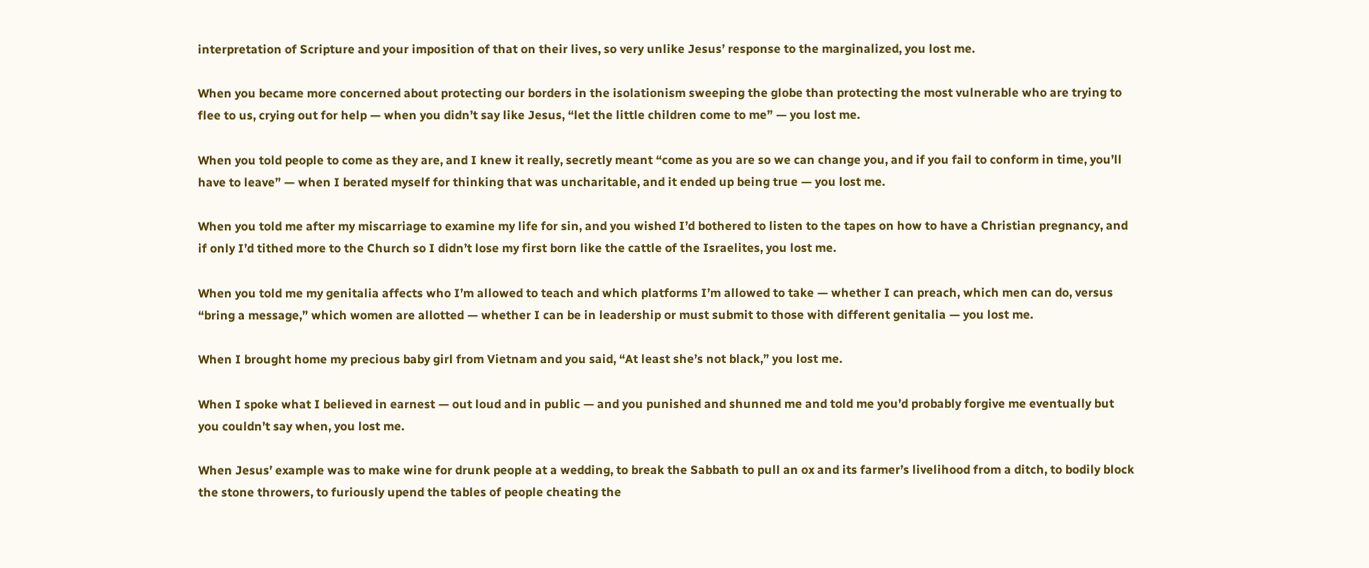interpretation of Scripture and your imposition of that on their lives, so very unlike Jesus’ response to the marginalized, you lost me.

When you became more concerned about protecting our borders in the isolationism sweeping the globe than protecting the most vulnerable who are trying to flee to us, crying out for help — when you didn’t say like Jesus, “let the little children come to me” — you lost me.

When you told people to come as they are, and I knew it really, secretly meant “come as you are so we can change you, and if you fail to conform in time, you’ll have to leave” — when I berated myself for thinking that was uncharitable, and it ended up being true — you lost me.

When you told me after my miscarriage to examine my life for sin, and you wished I’d bothered to listen to the tapes on how to have a Christian pregnancy, and if only I’d tithed more to the Church so I didn’t lose my first born like the cattle of the Israelites, you lost me.

When you told me my genitalia affects who I’m allowed to teach and which platforms I’m allowed to take — whether I can preach, which men can do, versus “bring a message,” which women are allotted — whether I can be in leadership or must submit to those with different genitalia — you lost me.

When I brought home my precious baby girl from Vietnam and you said, “At least she’s not black,” you lost me.

When I spoke what I believed in earnest — out loud and in public — and you punished and shunned me and told me you’d probably forgive me eventually but you couldn’t say when, you lost me.

When Jesus’ example was to make wine for drunk people at a wedding, to break the Sabbath to pull an ox and its farmer’s livelihood from a ditch, to bodily block the stone throwers, to furiously upend the tables of people cheating the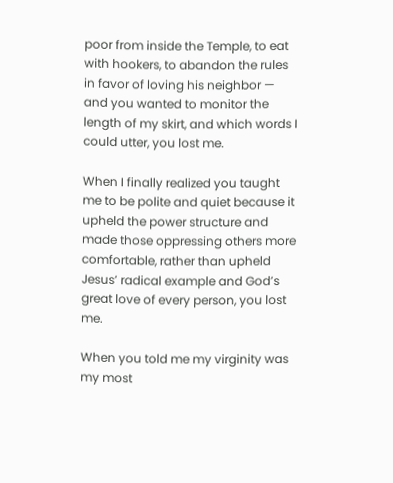poor from inside the Temple, to eat with hookers, to abandon the rules in favor of loving his neighbor — and you wanted to monitor the length of my skirt, and which words I could utter, you lost me.

When I finally realized you taught me to be polite and quiet because it upheld the power structure and made those oppressing others more comfortable, rather than upheld Jesus’ radical example and God’s great love of every person, you lost me.

When you told me my virginity was my most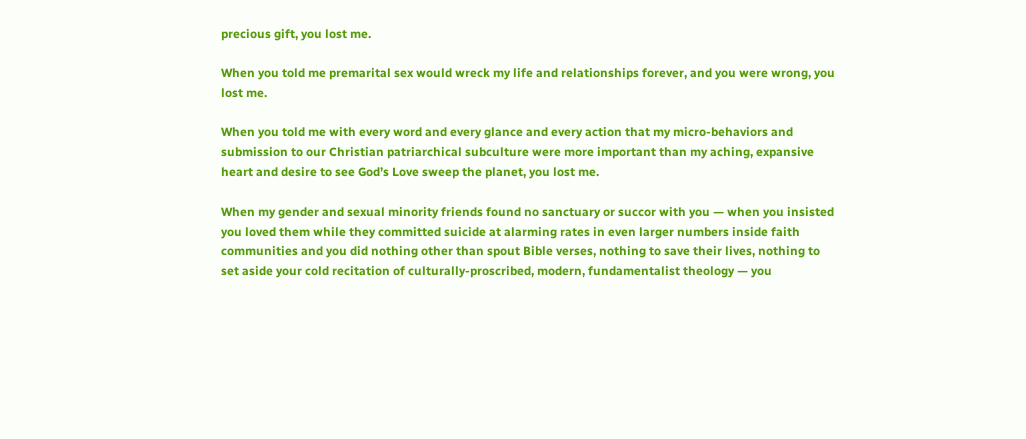precious gift, you lost me.

When you told me premarital sex would wreck my life and relationships forever, and you were wrong, you lost me.

When you told me with every word and every glance and every action that my micro-behaviors and submission to our Christian patriarchical subculture were more important than my aching, expansive heart and desire to see God’s Love sweep the planet, you lost me.

When my gender and sexual minority friends found no sanctuary or succor with you — when you insisted you loved them while they committed suicide at alarming rates in even larger numbers inside faith communities and you did nothing other than spout Bible verses, nothing to save their lives, nothing to set aside your cold recitation of culturally-proscribed, modern, fundamentalist theology — you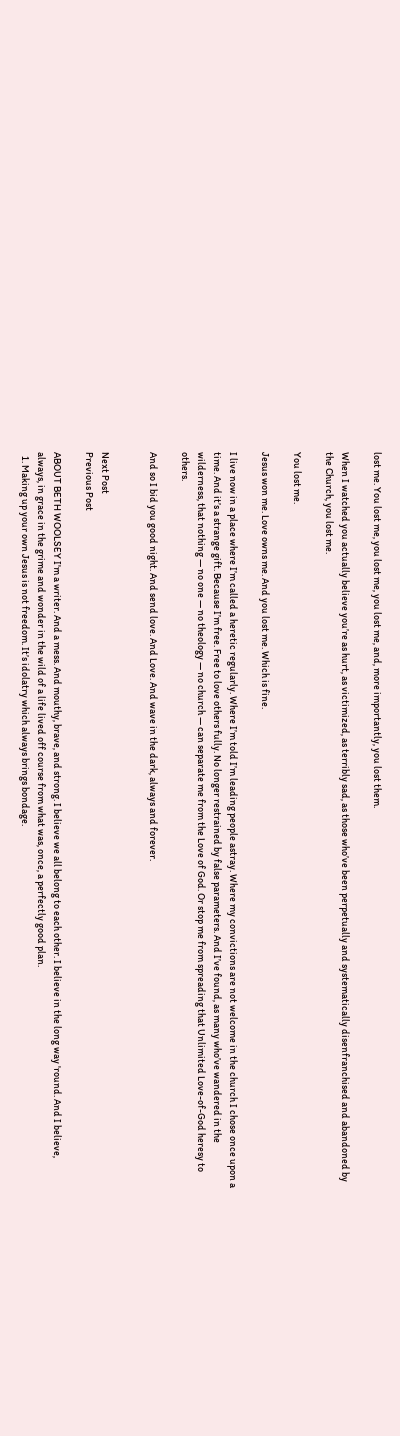lost me. You lost me, you lost me, you lost me, and, more importantly, you lost them.

When I watched you actually believe you’re as hurt, as victimized, as terribly sad, as those who’ve been perpetually and systematically disenfranchised and abandoned by the Church, you lost me.

You lost me.

Jesus won me. Love owns me. And you lost me. Which is fine.

I live now in a place where I’m called a heretic regularly. Where I’m told I’m leading people astray. Where my convictions are not welcome in the church I chose once upon a time. And it’s a strange gift. Because I’m free. Free to love others fully. No longer restrained by false parameters. And I’ve found, as many who’ve wandered in the wilderness, that nothing — no one — no theology — no church — can separate me from the Love of God. Or stop me from spreading that Unlimited Love-of-God heresy to others.

And so I bid you good night. And send love. And Love. And wave in the dark, always and forever.


Next Post
Previous Post

ABOUT BETH WOOLSEY I'm a writer. And a mess. And mouthy, brave, and strong. I believe we all belong to each other. I believe in the long way 'round. And I believe, always, in grace in the grime and wonder in the wild of a life lived off course from what was, once, a perfectly good plan.
  1. Making up your own Jesus is not freedom. It’s idolatry which always brings bondage.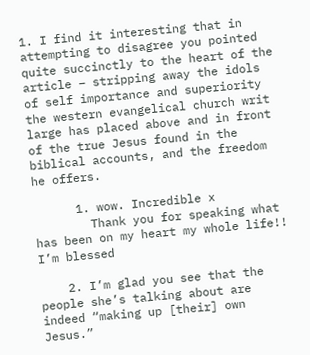1. I find it interesting that in attempting to disagree you pointed quite succinctly to the heart of the article – stripping away the idols of self importance and superiority the western evangelical church writ large has placed above and in front of the true Jesus found in the biblical accounts, and the freedom he offers.

      1. wow. Incredible x
        Thank you for speaking what has been on my heart my whole life!! I’m blessed

    2. I’m glad you see that the people she’s talking about are indeed “making up [their] own Jesus.”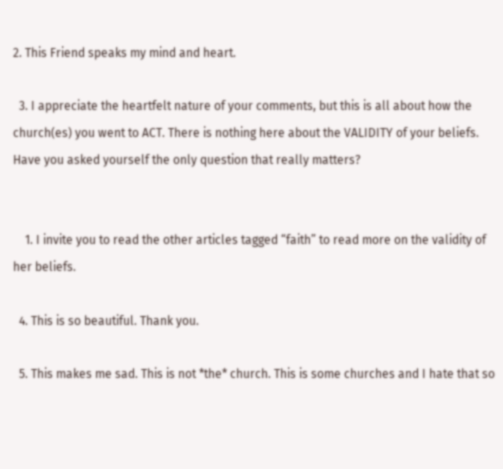2. This Friend speaks my mind and heart.

  3. I appreciate the heartfelt nature of your comments, but this is all about how the church(es) you went to ACT. There is nothing here about the VALIDITY of your beliefs. Have you asked yourself the only question that really matters?


    1. I invite you to read the other articles tagged “faith” to read more on the validity of her beliefs.

  4. This is so beautiful. Thank you.

  5. This makes me sad. This is not *the* church. This is some churches and I hate that so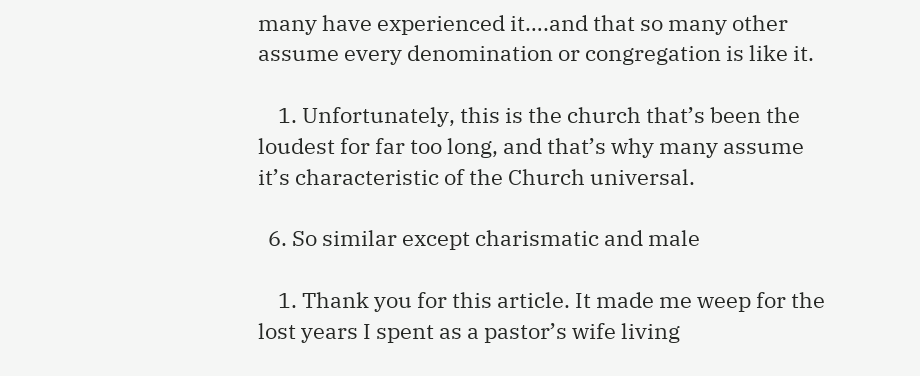many have experienced it….and that so many other assume every denomination or congregation is like it.

    1. Unfortunately, this is the church that’s been the loudest for far too long, and that’s why many assume it’s characteristic of the Church universal.

  6. So similar except charismatic and male

    1. Thank you for this article. It made me weep for the lost years I spent as a pastor’s wife living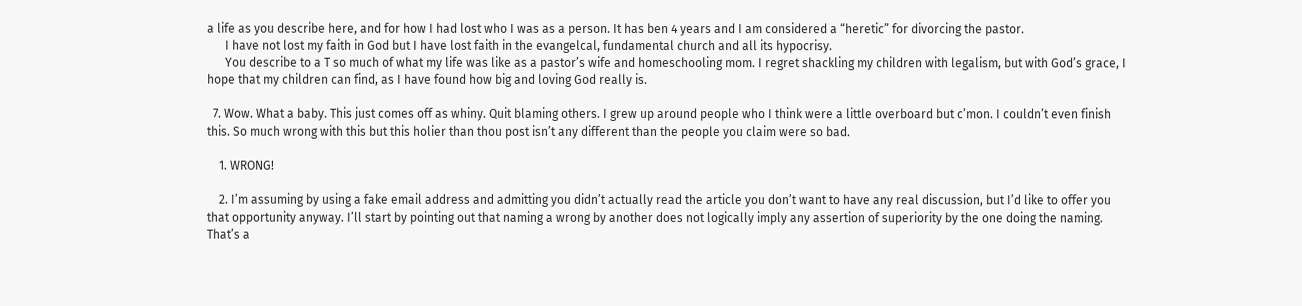a life as you describe here, and for how I had lost who I was as a person. It has ben 4 years and I am considered a “heretic” for divorcing the pastor.
      I have not lost my faith in God but I have lost faith in the evangelcal, fundamental church and all its hypocrisy.
      You describe to a T so much of what my life was like as a pastor’s wife and homeschooling mom. I regret shackling my children with legalism, but with God’s grace, I hope that my children can find, as I have found how big and loving God really is.

  7. Wow. What a baby. This just comes off as whiny. Quit blaming others. I grew up around people who I think were a little overboard but c’mon. I couldn’t even finish this. So much wrong with this but this holier than thou post isn’t any different than the people you claim were so bad.

    1. WRONG!

    2. I’m assuming by using a fake email address and admitting you didn’t actually read the article you don’t want to have any real discussion, but I’d like to offer you that opportunity anyway. I’ll start by pointing out that naming a wrong by another does not logically imply any assertion of superiority by the one doing the naming. That’s a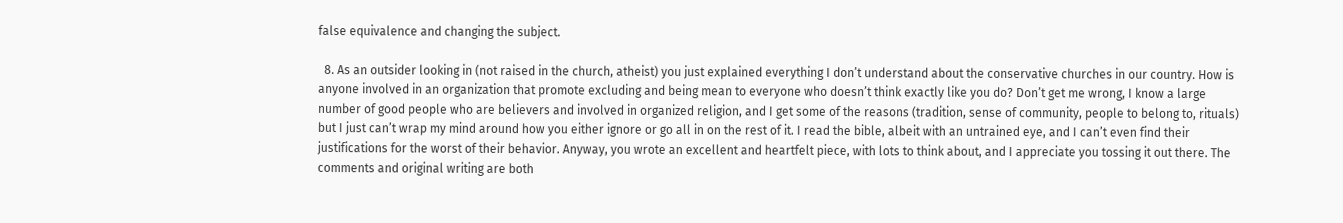false equivalence and changing the subject.

  8. As an outsider looking in (not raised in the church, atheist) you just explained everything I don’t understand about the conservative churches in our country. How is anyone involved in an organization that promote excluding and being mean to everyone who doesn’t think exactly like you do? Don’t get me wrong, I know a large number of good people who are believers and involved in organized religion, and I get some of the reasons (tradition, sense of community, people to belong to, rituals) but I just can’t wrap my mind around how you either ignore or go all in on the rest of it. I read the bible, albeit with an untrained eye, and I can’t even find their justifications for the worst of their behavior. Anyway, you wrote an excellent and heartfelt piece, with lots to think about, and I appreciate you tossing it out there. The comments and original writing are both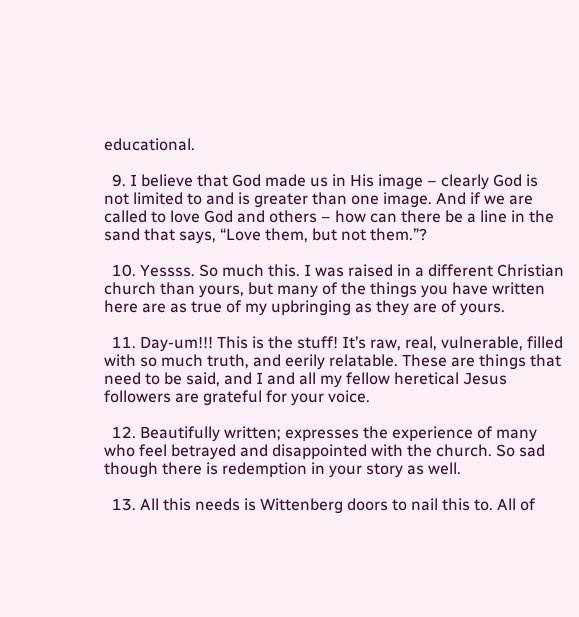educational.

  9. I believe that God made us in His image – clearly God is not limited to and is greater than one image. And if we are called to love God and others – how can there be a line in the sand that says, “Love them, but not them.”?

  10. Yessss. So much this. I was raised in a different Christian church than yours, but many of the things you have written here are as true of my upbringing as they are of yours.

  11. Day-um!!! This is the stuff! It’s raw, real, vulnerable, filled with so much truth, and eerily relatable. These are things that need to be said, and I and all my fellow heretical Jesus followers are grateful for your voice.

  12. Beautifully written; expresses the experience of many who feel betrayed and disappointed with the church. So sad though there is redemption in your story as well.

  13. All this needs is Wittenberg doors to nail this to. All of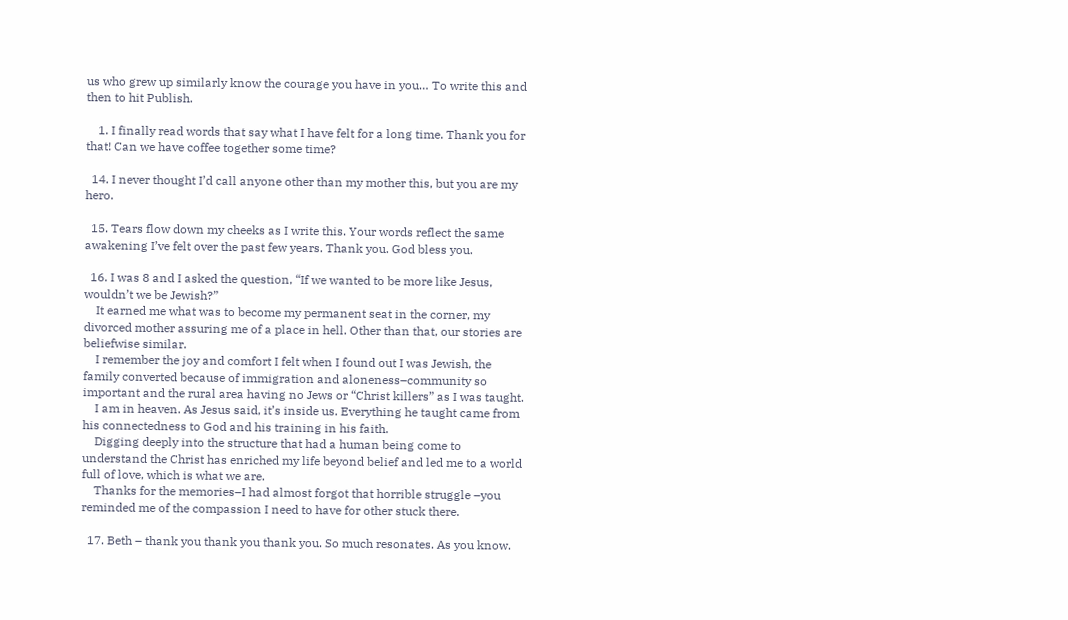us who grew up similarly know the courage you have in you… To write this and then to hit Publish.

    1. I finally read words that say what I have felt for a long time. Thank you for that! Can we have coffee together some time?

  14. I never thought I’d call anyone other than my mother this, but you are my hero.

  15. Tears flow down my cheeks as I write this. Your words reflect the same awakening I’ve felt over the past few years. Thank you. God bless you.

  16. I was 8 and I asked the question, “If we wanted to be more like Jesus, wouldn’t we be Jewish?”
    It earned me what was to become my permanent seat in the corner, my divorced mother assuring me of a place in hell. Other than that, our stories are beliefwise similar.
    I remember the joy and comfort I felt when I found out I was Jewish, the family converted because of immigration and aloneness–community so important and the rural area having no Jews or “Christ killers” as I was taught.
    I am in heaven. As Jesus said, it’s inside us. Everything he taught came from his connectedness to God and his training in his faith.
    Digging deeply into the structure that had a human being come to understand the Christ has enriched my life beyond belief and led me to a world full of love, which is what we are.
    Thanks for the memories–I had almost forgot that horrible struggle –you reminded me of the compassion I need to have for other stuck there.

  17. Beth – thank you thank you thank you. So much resonates. As you know.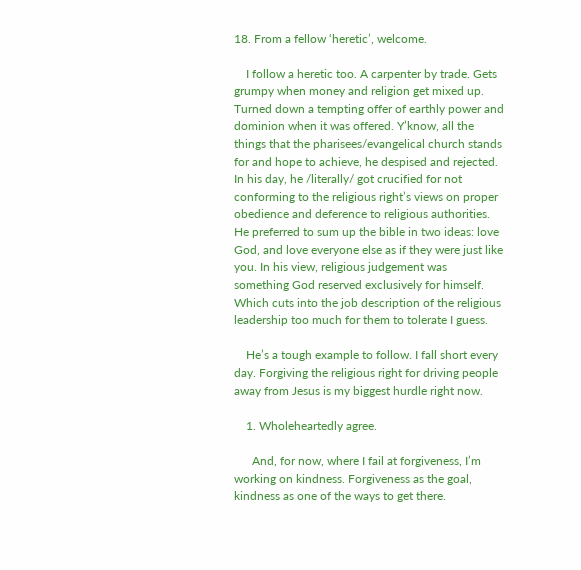18. From a fellow ‘heretic’, welcome.

    I follow a heretic too. A carpenter by trade. Gets grumpy when money and religion get mixed up. Turned down a tempting offer of earthly power and dominion when it was offered. Y’know, all the things that the pharisees/evangelical church stands for and hope to achieve, he despised and rejected. In his day, he /literally/ got crucified for not conforming to the religious right’s views on proper obedience and deference to religious authorities. He preferred to sum up the bible in two ideas: love God, and love everyone else as if they were just like you. In his view, religious judgement was something God reserved exclusively for himself. Which cuts into the job description of the religious leadership too much for them to tolerate I guess.

    He’s a tough example to follow. I fall short every day. Forgiving the religious right for driving people away from Jesus is my biggest hurdle right now.

    1. Wholeheartedly agree.

      And, for now, where I fail at forgiveness, I’m working on kindness. Forgiveness as the goal, kindness as one of the ways to get there.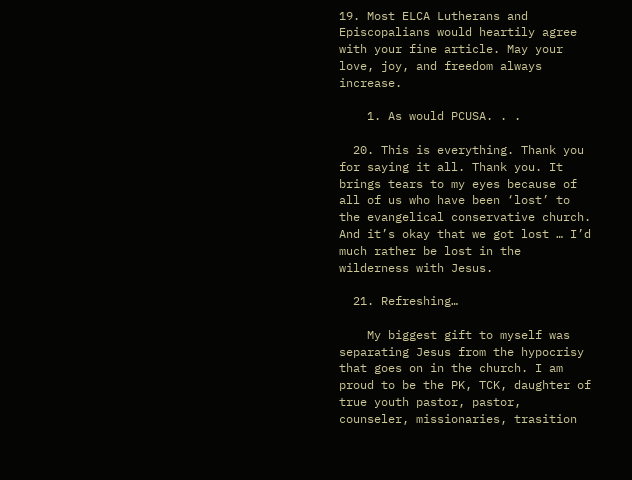19. Most ELCA Lutherans and Episcopalians would heartily agree with your fine article. May your love, joy, and freedom always increase.

    1. As would PCUSA. . .

  20. This is everything. Thank you for saying it all. Thank you. It brings tears to my eyes because of all of us who have been ‘lost’ to the evangelical conservative church. And it’s okay that we got lost … I’d much rather be lost in the wilderness with Jesus.

  21. Refreshing…

    My biggest gift to myself was separating Jesus from the hypocrisy that goes on in the church. I am proud to be the PK, TCK, daughter of true youth pastor, pastor, counseler, missionaries, trasition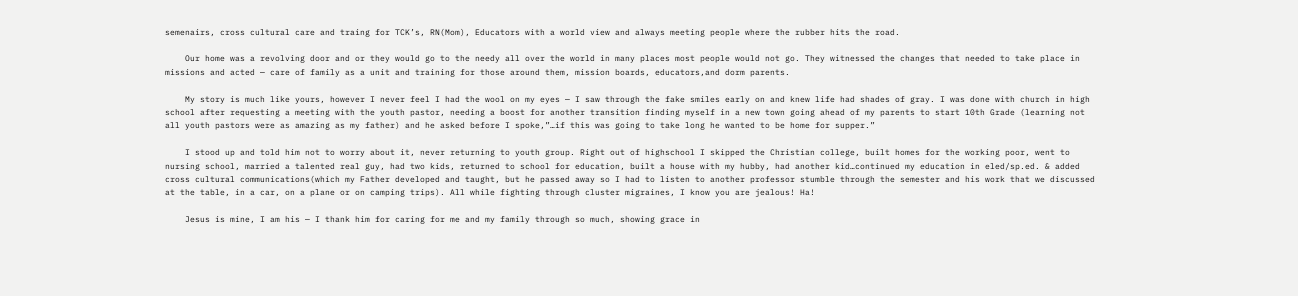semenairs, cross cultural care and traing for TCK’s, RN(Mom), Educators with a world view and always meeting people where the rubber hits the road.

    Our home was a revolving door and or they would go to the needy all over the world in many places most people would not go. They witnessed the changes that needed to take place in missions and acted — care of family as a unit and training for those around them, mission boards, educators,and dorm parents.

    My story is much like yours, however I never feel I had the wool on my eyes — I saw through the fake smiles early on and knew life had shades of gray. I was done with church in high school after requesting a meeting with the youth pastor, needing a boost for another transition finding myself in a new town going ahead of my parents to start 10th Grade (learning not all youth pastors were as amazing as my father) and he asked before I spoke,”…if this was going to take long he wanted to be home for supper.”

    I stood up and told him not to worry about it, never returning to youth group. Right out of highschool I skipped the Christian college, built homes for the working poor, went to nursing school, married a talented real guy, had two kids, returned to school for education, built a house with my hubby, had another kid…continued my education in eled/sp.ed. & added cross cultural communications(which my Father developed and taught, but he passed away so I had to listen to another professor stumble through the semester and his work that we discussed at the table, in a car, on a plane or on camping trips). All while fighting through cluster migraines, I know you are jealous! Ha!

    Jesus is mine, I am his — I thank him for caring for me and my family through so much, showing grace in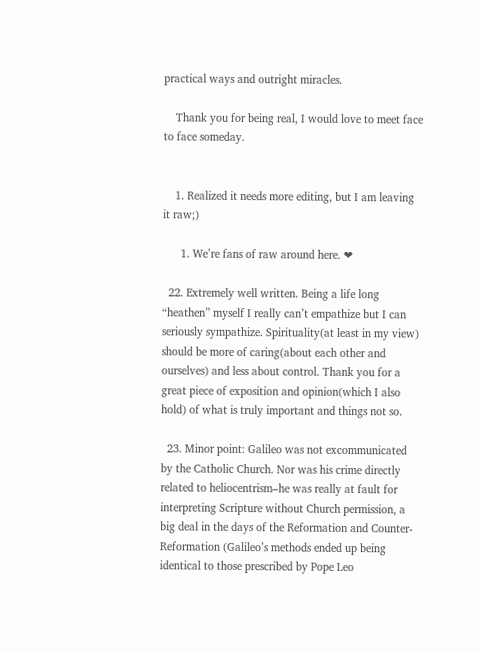practical ways and outright miracles.

    Thank you for being real, I would love to meet face to face someday.


    1. Realized it needs more editing, but I am leaving it raw;)

      1. We’re fans of raw around here. ❤

  22. Extremely well written. Being a life long “heathen” myself I really can’t empathize but I can seriously sympathize. Spirituality(at least in my view) should be more of caring(about each other and ourselves) and less about control. Thank you for a great piece of exposition and opinion(which I also hold) of what is truly important and things not so.

  23. Minor point: Galileo was not excommunicated by the Catholic Church. Nor was his crime directly related to heliocentrism–he was really at fault for interpreting Scripture without Church permission, a big deal in the days of the Reformation and Counter-Reformation (Galileo’s methods ended up being identical to those prescribed by Pope Leo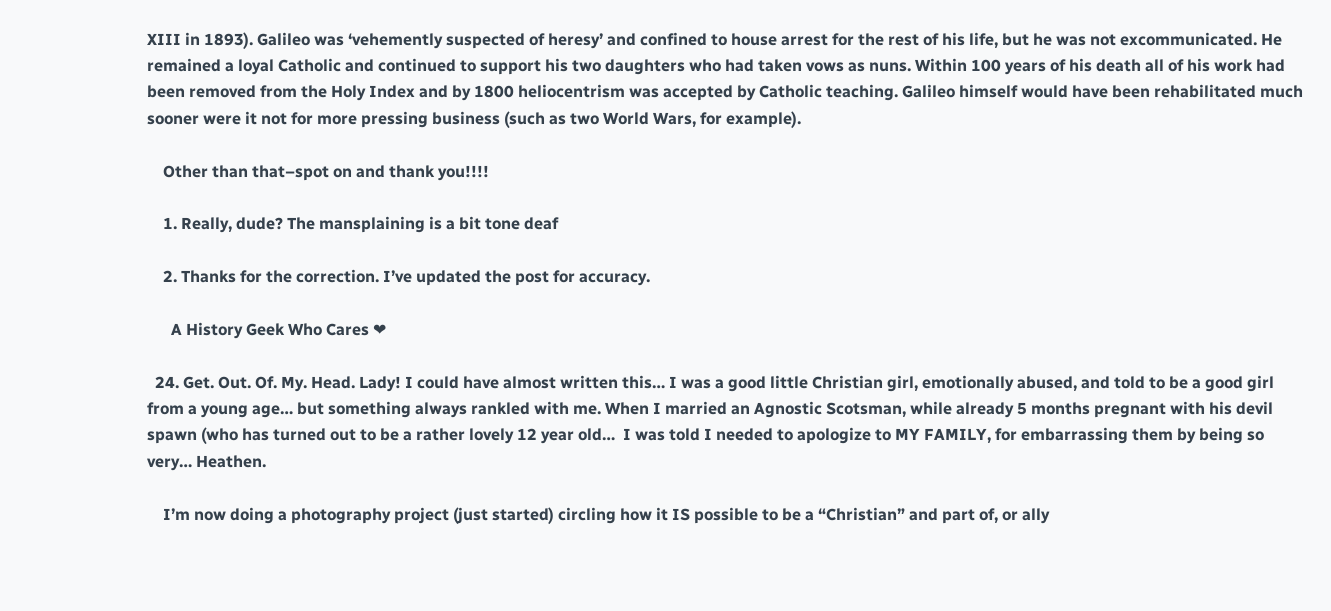XIII in 1893). Galileo was ‘vehemently suspected of heresy’ and confined to house arrest for the rest of his life, but he was not excommunicated. He remained a loyal Catholic and continued to support his two daughters who had taken vows as nuns. Within 100 years of his death all of his work had been removed from the Holy Index and by 1800 heliocentrism was accepted by Catholic teaching. Galileo himself would have been rehabilitated much sooner were it not for more pressing business (such as two World Wars, for example).

    Other than that–spot on and thank you!!!!

    1. Really, dude? The mansplaining is a bit tone deaf

    2. Thanks for the correction. I’ve updated the post for accuracy.

      A History Geek Who Cares ❤

  24. Get. Out. Of. My. Head. Lady! I could have almost written this… I was a good little Christian girl, emotionally abused, and told to be a good girl from a young age… but something always rankled with me. When I married an Agnostic Scotsman, while already 5 months pregnant with his devil spawn (who has turned out to be a rather lovely 12 year old…  I was told I needed to apologize to MY FAMILY, for embarrassing them by being so very… Heathen.

    I’m now doing a photography project (just started) circling how it IS possible to be a “Christian” and part of, or ally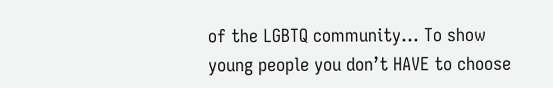of the LGBTQ community… To show young people you don’t HAVE to choose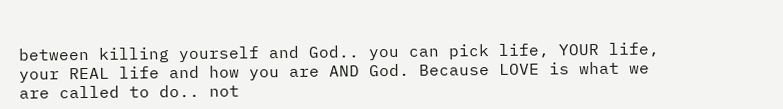between killing yourself and God.. you can pick life, YOUR life, your REAL life and how you are AND God. Because LOVE is what we are called to do.. not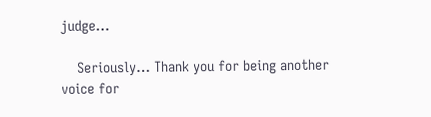judge…

    Seriously… Thank you for being another voice for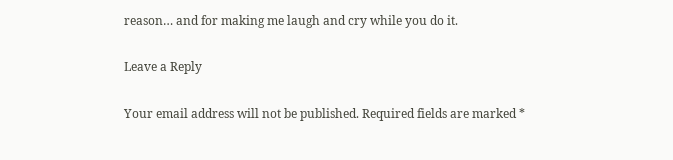reason… and for making me laugh and cry while you do it.

Leave a Reply

Your email address will not be published. Required fields are marked *